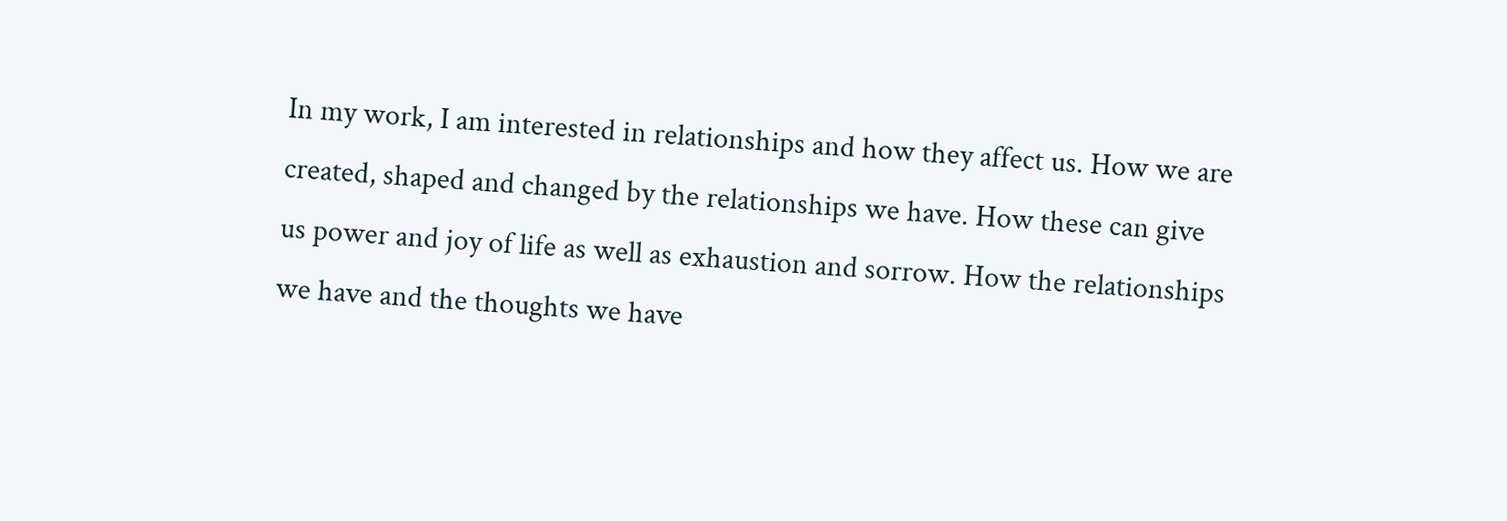In my work, I am interested in relationships and how they affect us. How we are created, shaped and changed by the relationships we have. How these can give us power and joy of life as well as exhaustion and sorrow. How the relationships we have and the thoughts we have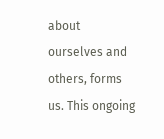about ourselves and others, forms us. This ongoing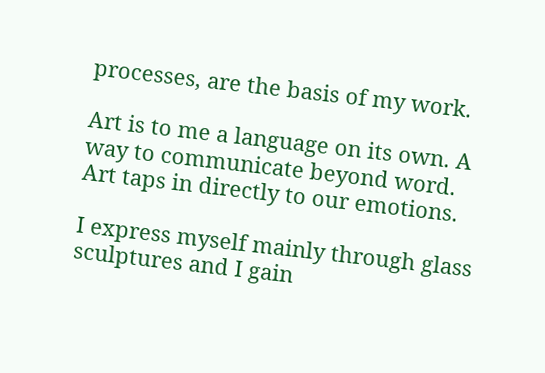processes, are the basis of my work.

Art is to me a language on its own. A way to communicate beyond word. Art taps in directly to our emotions.

I express myself mainly through glass sculptures and I gain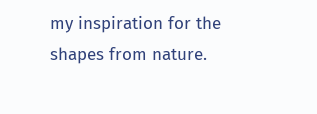my inspiration for the shapes from nature.